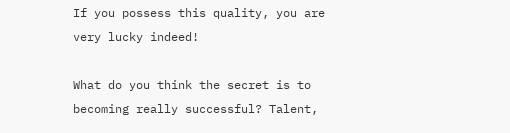If you possess this quality, you are very lucky indeed!

What do you think the secret is to becoming really successful? Talent,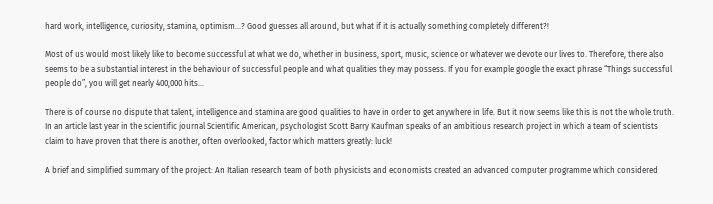hard work, intelligence, curiosity, stamina, optimism…? Good guesses all around, but what if it is actually something completely different?!

Most of us would most likely like to become successful at what we do, whether in business, sport, music, science or whatever we devote our lives to. Therefore, there also seems to be a substantial interest in the behaviour of successful people and what qualities they may possess. If you for example google the exact phrase “Things successful people do”, you will get nearly 400,000 hits…

There is of course no dispute that talent, intelligence and stamina are good qualities to have in order to get anywhere in life. But it now seems like this is not the whole truth. In an article last year in the scientific journal Scientific American, psychologist Scott Barry Kaufman speaks of an ambitious research project in which a team of scientists claim to have proven that there is another, often overlooked, factor which matters greatly: luck!

A brief and simplified summary of the project: An Italian research team of both physicists and economists created an advanced computer programme which considered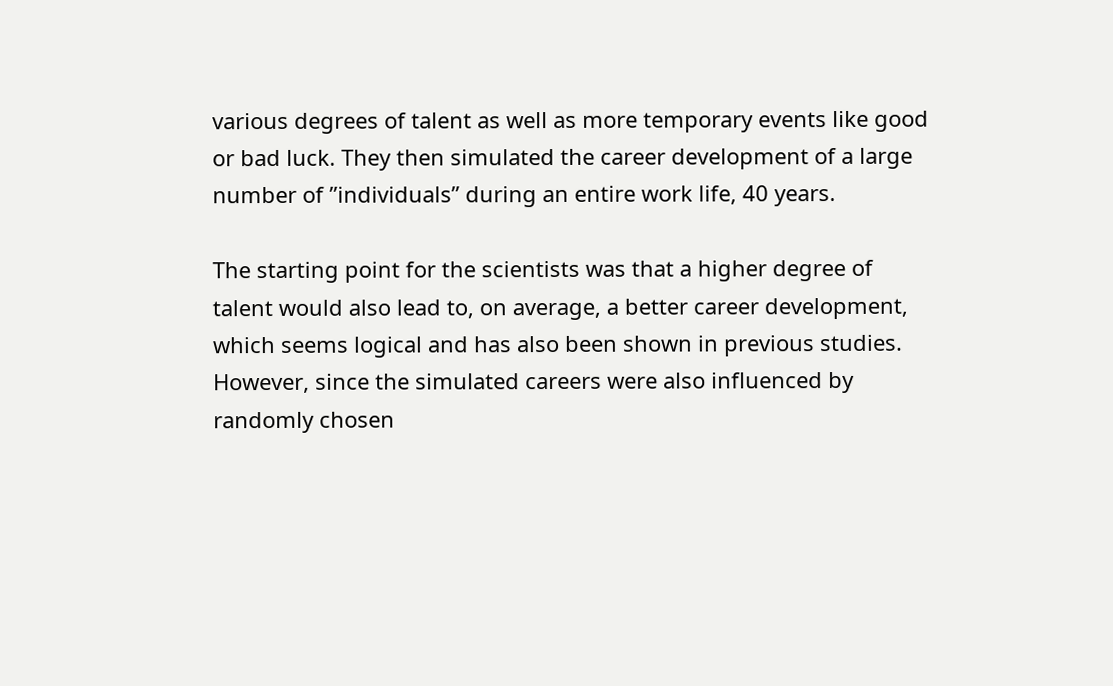various degrees of talent as well as more temporary events like good or bad luck. They then simulated the career development of a large number of ”individuals” during an entire work life, 40 years.

The starting point for the scientists was that a higher degree of talent would also lead to, on average, a better career development, which seems logical and has also been shown in previous studies. However, since the simulated careers were also influenced by randomly chosen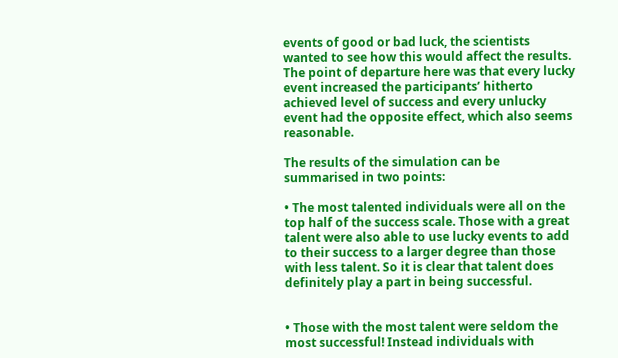events of good or bad luck, the scientists wanted to see how this would affect the results. The point of departure here was that every lucky event increased the participants’ hitherto achieved level of success and every unlucky event had the opposite effect, which also seems reasonable.

The results of the simulation can be summarised in two points:

• The most talented individuals were all on the top half of the success scale. Those with a great talent were also able to use lucky events to add to their success to a larger degree than those with less talent. So it is clear that talent does definitely play a part in being successful.


• Those with the most talent were seldom the most successful! Instead individuals with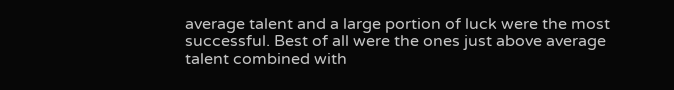average talent and a large portion of luck were the most successful. Best of all were the ones just above average talent combined with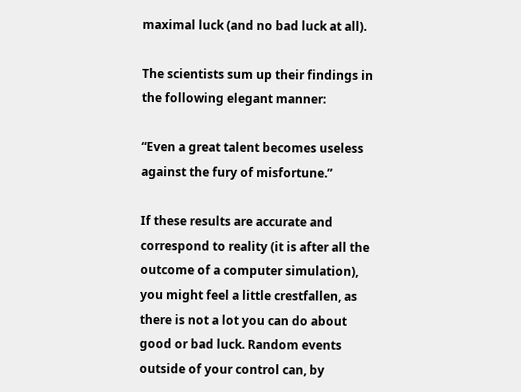maximal luck (and no bad luck at all).

The scientists sum up their findings in the following elegant manner:

“Even a great talent becomes useless against the fury of misfortune.”

If these results are accurate and correspond to reality (it is after all the outcome of a computer simulation), you might feel a little crestfallen, as there is not a lot you can do about good or bad luck. Random events outside of your control can, by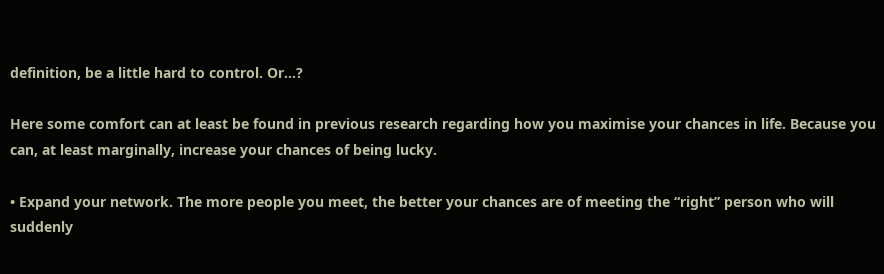definition, be a little hard to control. Or…?

Here some comfort can at least be found in previous research regarding how you maximise your chances in life. Because you can, at least marginally, increase your chances of being lucky.

• Expand your network. The more people you meet, the better your chances are of meeting the “right” person who will suddenly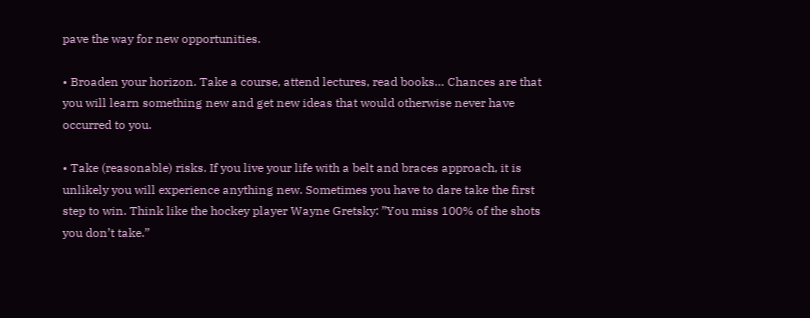pave the way for new opportunities.

• Broaden your horizon. Take a course, attend lectures, read books… Chances are that you will learn something new and get new ideas that would otherwise never have occurred to you.

• Take (reasonable) risks. If you live your life with a belt and braces approach, it is unlikely you will experience anything new. Sometimes you have to dare take the first step to win. Think like the hockey player Wayne Gretsky: ”You miss 100% of the shots you don’t take.”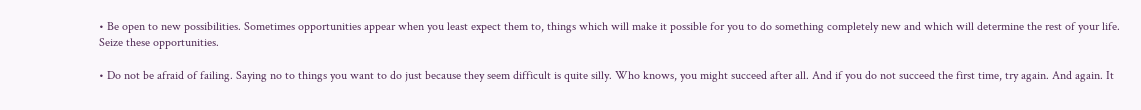• Be open to new possibilities. Sometimes opportunities appear when you least expect them to, things which will make it possible for you to do something completely new and which will determine the rest of your life. Seize these opportunities.

• Do not be afraid of failing. Saying no to things you want to do just because they seem difficult is quite silly. Who knows, you might succeed after all. And if you do not succeed the first time, try again. And again. It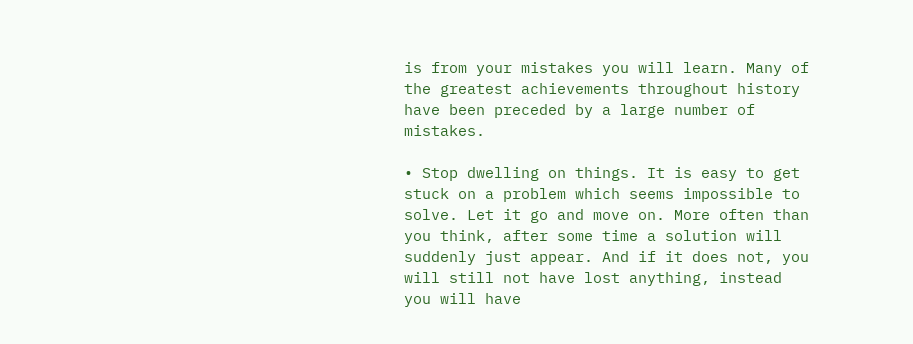is from your mistakes you will learn. Many of the greatest achievements throughout history have been preceded by a large number of mistakes.

• Stop dwelling on things. It is easy to get stuck on a problem which seems impossible to solve. Let it go and move on. More often than you think, after some time a solution will suddenly just appear. And if it does not, you will still not have lost anything, instead you will have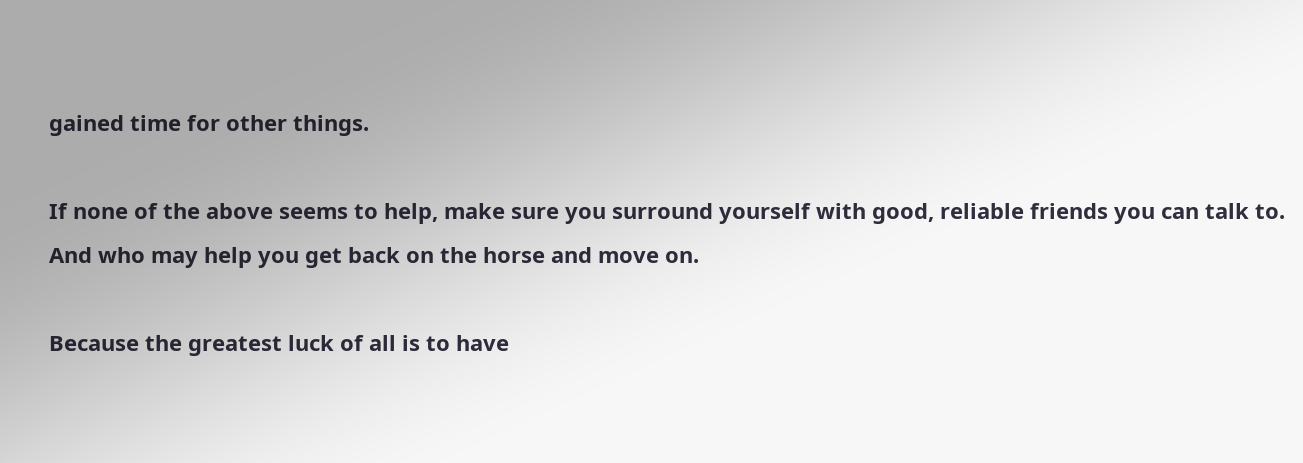gained time for other things.

If none of the above seems to help, make sure you surround yourself with good, reliable friends you can talk to. And who may help you get back on the horse and move on.

Because the greatest luck of all is to have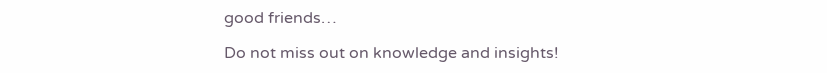good friends…

Do not miss out on knowledge and insights!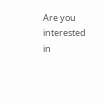Are you interested in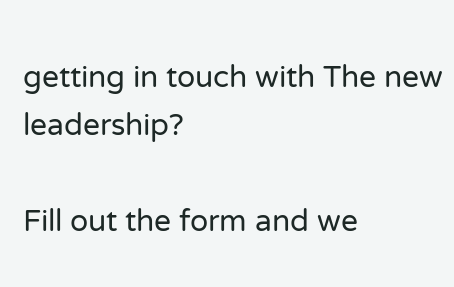getting in touch with The new leadership?

Fill out the form and we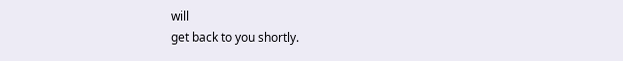will
get back to you shortly.